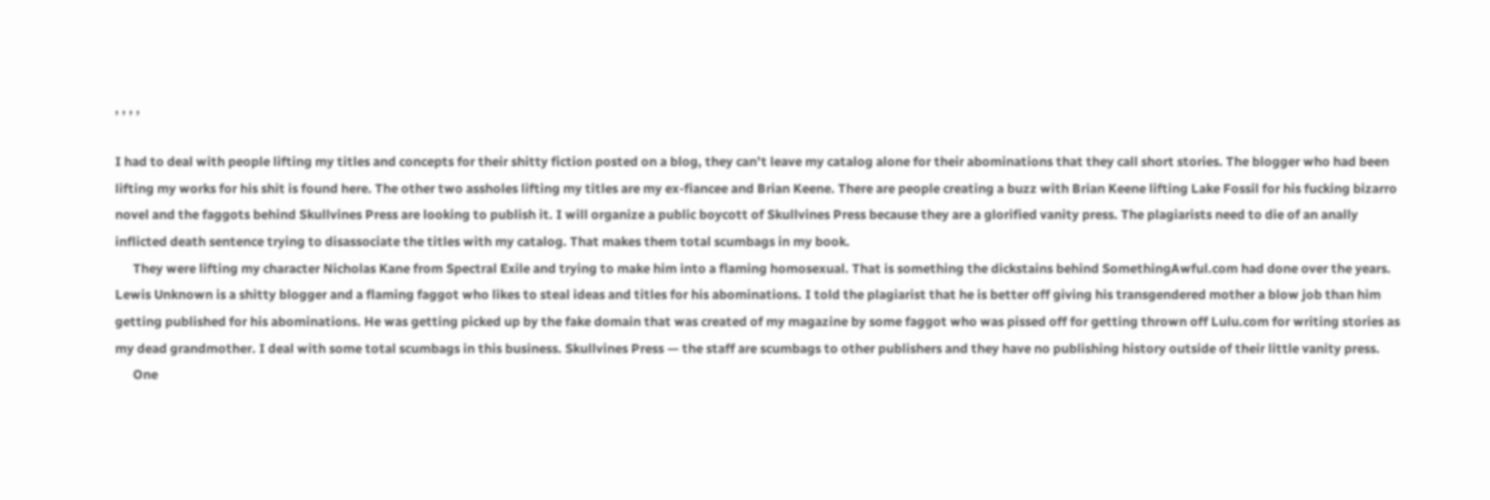, , , ,

I had to deal with people lifting my titles and concepts for their shitty fiction posted on a blog, they can’t leave my catalog alone for their abominations that they call short stories. The blogger who had been lifting my works for his shit is found here. The other two assholes lifting my titles are my ex-fiancee and Brian Keene. There are people creating a buzz with Brian Keene lifting Lake Fossil for his fucking bizarro novel and the faggots behind Skullvines Press are looking to publish it. I will organize a public boycott of Skullvines Press because they are a glorified vanity press. The plagiarists need to die of an anally inflicted death sentence trying to disassociate the titles with my catalog. That makes them total scumbags in my book.
      They were lifting my character Nicholas Kane from Spectral Exile and trying to make him into a flaming homosexual. That is something the dickstains behind SomethingAwful.com had done over the years. Lewis Unknown is a shitty blogger and a flaming faggot who likes to steal ideas and titles for his abominations. I told the plagiarist that he is better off giving his transgendered mother a blow job than him getting published for his abominations. He was getting picked up by the fake domain that was created of my magazine by some faggot who was pissed off for getting thrown off Lulu.com for writing stories as my dead grandmother. I deal with some total scumbags in this business. Skullvines Press — the staff are scumbags to other publishers and they have no publishing history outside of their little vanity press.
      One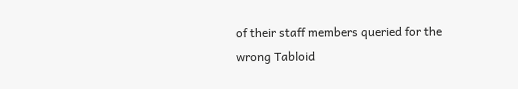of their staff members queried for the wrong Tabloid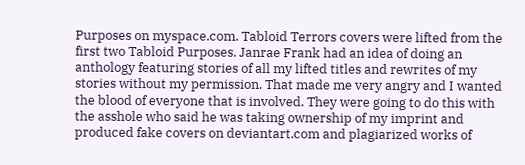Purposes on myspace.com. Tabloid Terrors covers were lifted from the first two Tabloid Purposes. Janrae Frank had an idea of doing an anthology featuring stories of all my lifted titles and rewrites of my stories without my permission. That made me very angry and I wanted the blood of everyone that is involved. They were going to do this with the asshole who said he was taking ownership of my imprint and produced fake covers on deviantart.com and plagiarized works of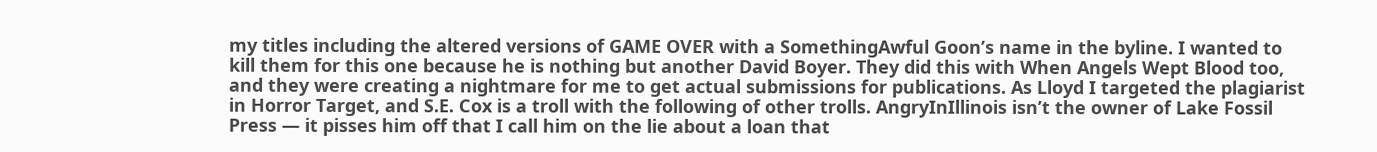my titles including the altered versions of GAME OVER with a SomethingAwful Goon’s name in the byline. I wanted to kill them for this one because he is nothing but another David Boyer. They did this with When Angels Wept Blood too, and they were creating a nightmare for me to get actual submissions for publications. As Lloyd I targeted the plagiarist in Horror Target, and S.E. Cox is a troll with the following of other trolls. AngryInIllinois isn’t the owner of Lake Fossil Press — it pisses him off that I call him on the lie about a loan that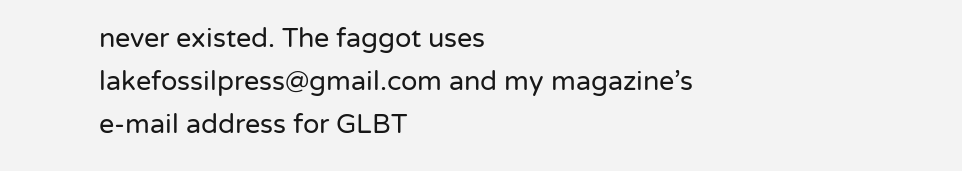never existed. The faggot uses lakefossilpress@gmail.com and my magazine’s e-mail address for GLBT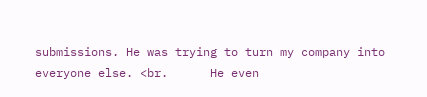submissions. He was trying to turn my company into everyone else. <br.      He even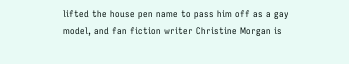lifted the house pen name to pass him off as a gay model, and fan fiction writer Christine Morgan is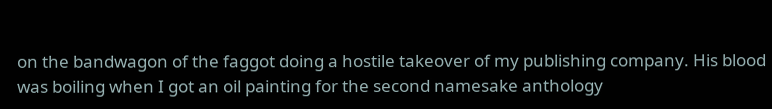on the bandwagon of the faggot doing a hostile takeover of my publishing company. His blood was boiling when I got an oil painting for the second namesake anthology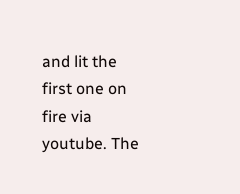and lit the first one on fire via youtube. The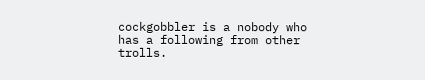cockgobbler is a nobody who has a following from other trolls.